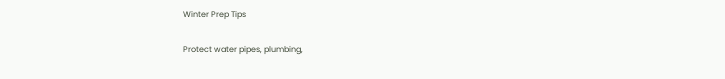Winter Prep Tips

Protect water pipes, plumbing,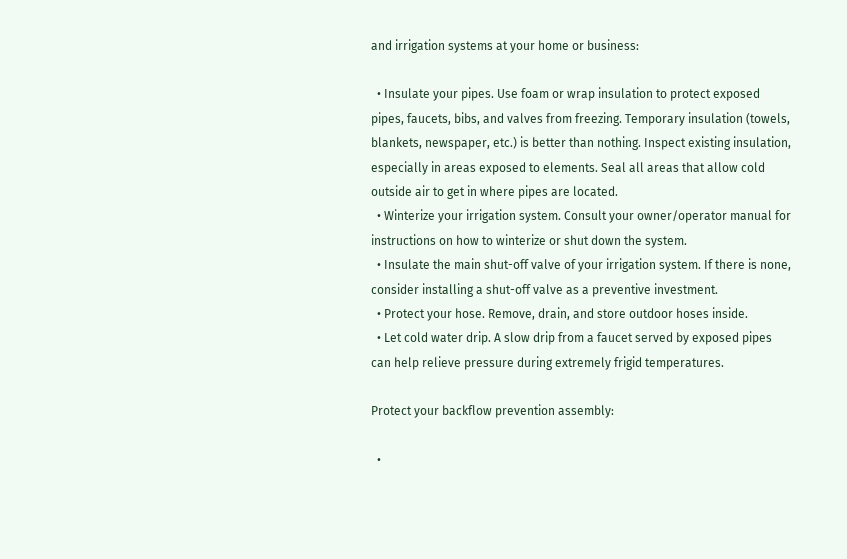and irrigation systems at your home or business:

  • Insulate your pipes. Use foam or wrap insulation to protect exposed pipes, faucets, bibs, and valves from freezing. Temporary insulation (towels, blankets, newspaper, etc.) is better than nothing. Inspect existing insulation, especially in areas exposed to elements. Seal all areas that allow cold outside air to get in where pipes are located.
  • Winterize your irrigation system. Consult your owner/operator manual for instructions on how to winterize or shut down the system.
  • Insulate the main shut-off valve of your irrigation system. If there is none, consider installing a shut-off valve as a preventive investment.
  • Protect your hose. Remove, drain, and store outdoor hoses inside.
  • Let cold water drip. A slow drip from a faucet served by exposed pipes can help relieve pressure during extremely frigid temperatures.

Protect your backflow prevention assembly:

  •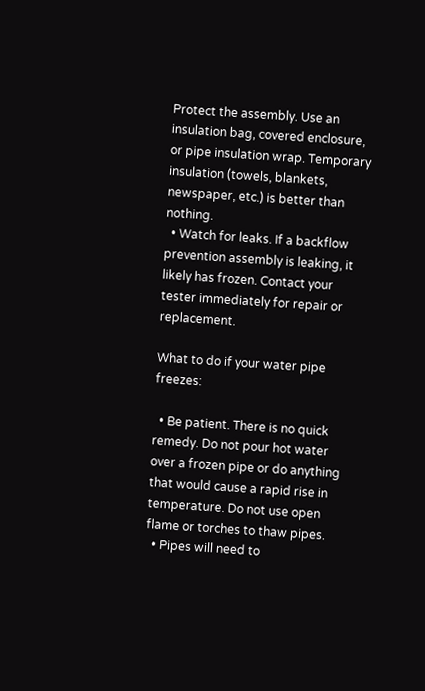Protect the assembly. Use an insulation bag, covered enclosure, or pipe insulation wrap. Temporary insulation (towels, blankets, newspaper, etc.) is better than nothing.
  • Watch for leaks. If a backflow prevention assembly is leaking, it likely has frozen. Contact your tester immediately for repair or replacement.

What to do if your water pipe freezes:

  • Be patient. There is no quick remedy. Do not pour hot water over a frozen pipe or do anything that would cause a rapid rise in temperature. Do not use open flame or torches to thaw pipes.
  • Pipes will need to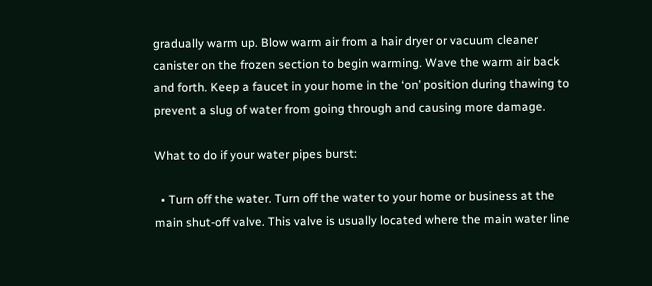gradually warm up. Blow warm air from a hair dryer or vacuum cleaner canister on the frozen section to begin warming. Wave the warm air back and forth. Keep a faucet in your home in the ‘on’ position during thawing to prevent a slug of water from going through and causing more damage.

What to do if your water pipes burst:

  • Turn off the water. Turn off the water to your home or business at the main shut-off valve. This valve is usually located where the main water line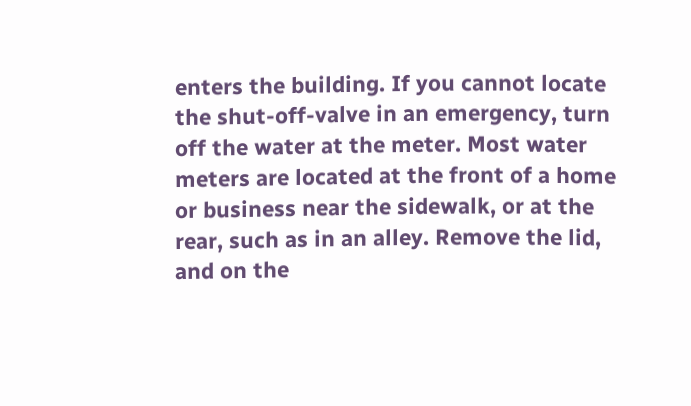enters the building. If you cannot locate the shut-off-valve in an emergency, turn off the water at the meter. Most water meters are located at the front of a home or business near the sidewalk, or at the rear, such as in an alley. Remove the lid, and on the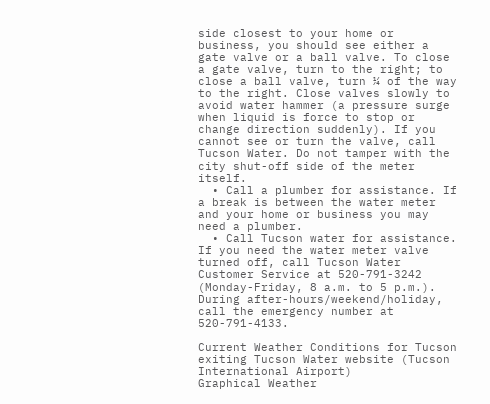side closest to your home or business, you should see either a gate valve or a ball valve. To close a gate valve, turn to the right; to close a ball valve, turn ¼ of the way to the right. Close valves slowly to avoid water hammer (a pressure surge when liquid is force to stop or change direction suddenly). If you cannot see or turn the valve, call Tucson Water. Do not tamper with the city shut-off side of the meter itself.
  • Call a plumber for assistance. If a break is between the water meter and your home or business you may need a plumber.
  • Call Tucson water for assistance. If you need the water meter valve turned off, call Tucson Water Customer Service at 520-791-3242 (Monday-Friday, 8 a.m. to 5 p.m.). During after-hours/weekend/holiday, call the emergency number at 520-791-4133.

Current Weather Conditions for Tucson exiting Tucson Water website (Tucson International Airport)
Graphical Weather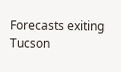Forecasts exiting Tucson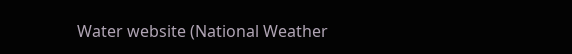Water website (National Weather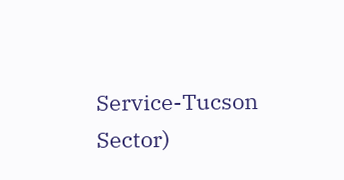Service-Tucson Sector)